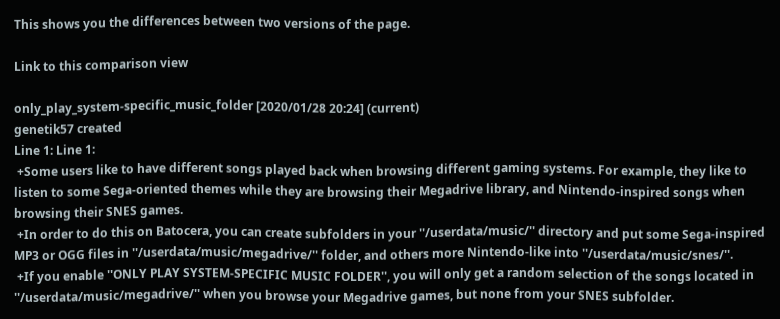This shows you the differences between two versions of the page.

Link to this comparison view

only_play_system-specific_music_folder [2020/01/28 20:24] (current)
genetik57 created
Line 1: Line 1:
 +Some users like to have different songs played back when browsing different gaming systems. For example, they like to listen to some Sega-oriented themes while they are browsing their Megadrive library, and Nintendo-inspired songs when browsing their SNES games.
 +In order to do this on Batocera, you can create subfolders in your ''/userdata/music/'' directory and put some Sega-inspired MP3 or OGG files in ''/userdata/music/megadrive/'' folder, and others more Nintendo-like into ''/userdata/music/snes/''.
 +If you enable ''ONLY PLAY SYSTEM-SPECIFIC MUSIC FOLDER'', you will only get a random selection of the songs located in ''/userdata/music/megadrive/'' when you browse your Megadrive games, but none from your SNES subfolder.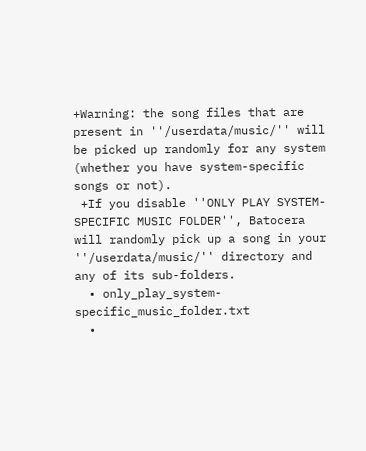+Warning: the song files that are present in ''/userdata/music/'' will be picked up randomly for any system (whether you have system-specific songs or not).
 +If you disable ''ONLY PLAY SYSTEM-SPECIFIC MUSIC FOLDER'', Batocera will randomly pick up a song in your ''/userdata/music/'' directory and any of its sub-folders.
  • only_play_system-specific_music_folder.txt
  •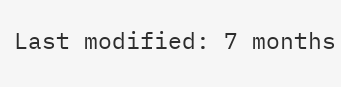Last modified: 7 months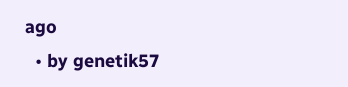ago
  • by genetik57